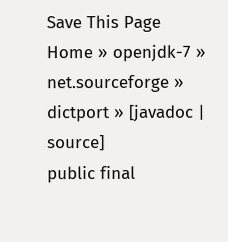Save This Page
Home » openjdk-7 » net.sourceforge » dictport » [javadoc | source]
public final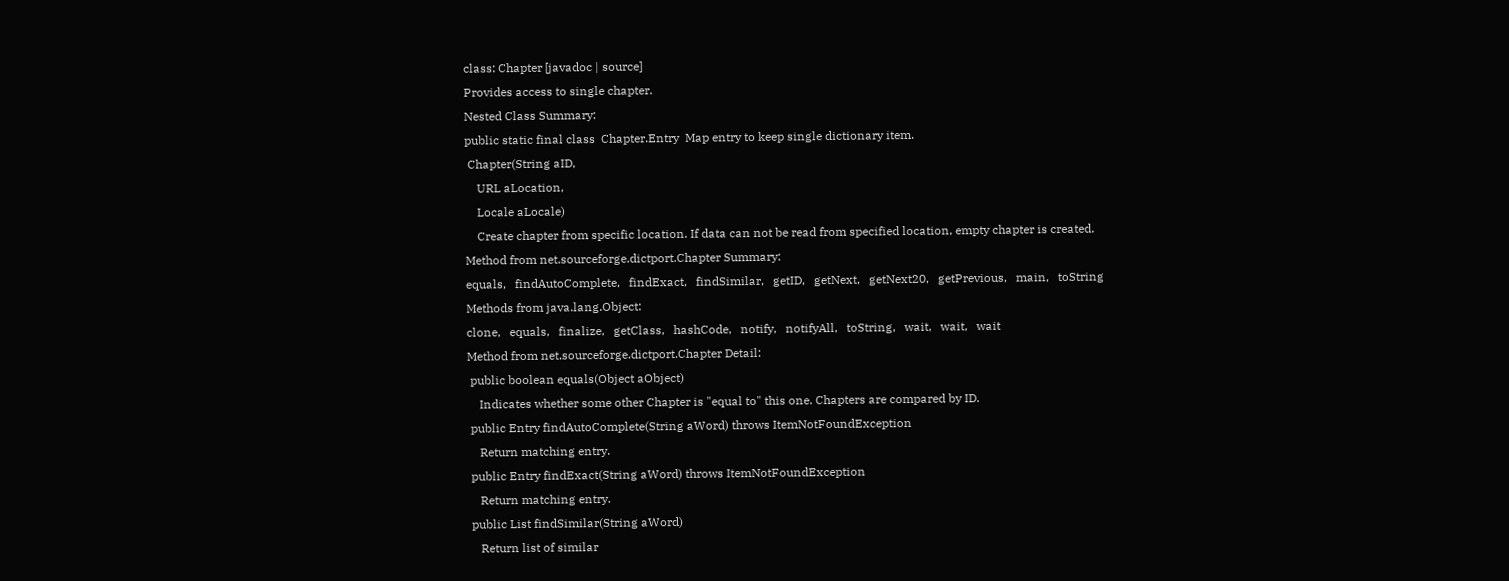class: Chapter [javadoc | source]
Provides access to single chapter.
Nested Class Summary:
public static final class  Chapter.Entry  Map entry to keep single dictionary item.
 Chapter(String aID,
    URL aLocation,
    Locale aLocale)
    Create chapter from specific location. If data can not be read from specified location, empty chapter is created.
Method from net.sourceforge.dictport.Chapter Summary:
equals,   findAutoComplete,   findExact,   findSimilar,   getID,   getNext,   getNext20,   getPrevious,   main,   toString
Methods from java.lang.Object:
clone,   equals,   finalize,   getClass,   hashCode,   notify,   notifyAll,   toString,   wait,   wait,   wait
Method from net.sourceforge.dictport.Chapter Detail:
 public boolean equals(Object aObject)
    Indicates whether some other Chapter is "equal to" this one. Chapters are compared by ID.
 public Entry findAutoComplete(String aWord) throws ItemNotFoundException
    Return matching entry.
 public Entry findExact(String aWord) throws ItemNotFoundException
    Return matching entry.
 public List findSimilar(String aWord)
    Return list of similar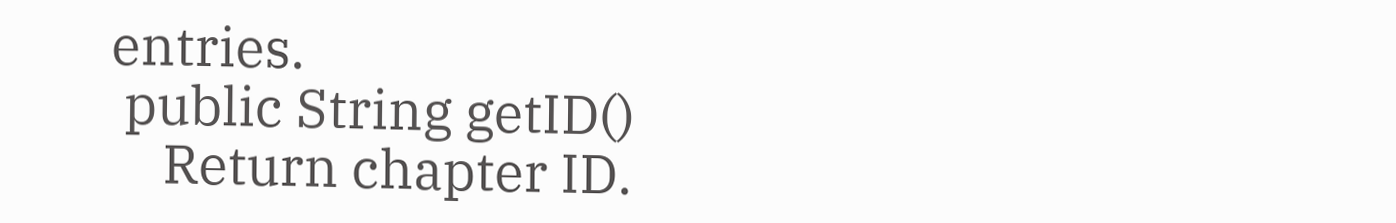entries.
 public String getID()
    Return chapter ID.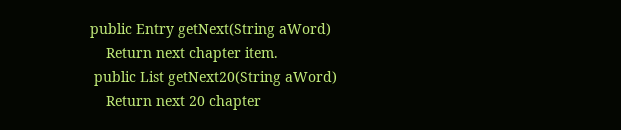public Entry getNext(String aWord)
    Return next chapter item.
 public List getNext20(String aWord)
    Return next 20 chapter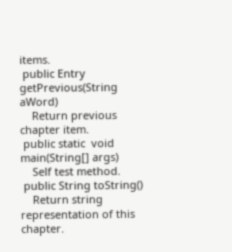items.
 public Entry getPrevious(String aWord)
    Return previous chapter item.
 public static  void main(String[] args)
    Self test method.
 public String toString()
    Return string representation of this chapter.